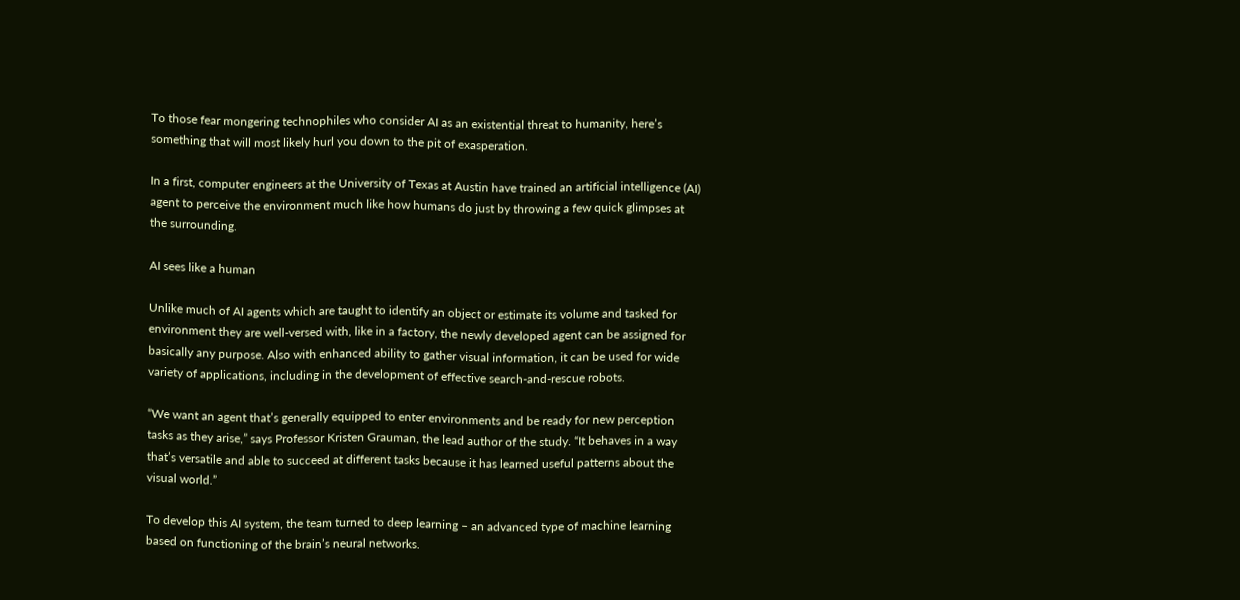To those fear mongering technophiles who consider AI as an existential threat to humanity, here’s something that will most likely hurl you down to the pit of exasperation.

In a first, computer engineers at the University of Texas at Austin have trained an artificial intelligence (AI) agent to perceive the environment much like how humans do just by throwing a few quick glimpses at the surrounding.

AI sees like a human

Unlike much of AI agents which are taught to identify an object or estimate its volume and tasked for environment they are well-versed with, like in a factory, the newly developed agent can be assigned for basically any purpose. Also with enhanced ability to gather visual information, it can be used for wide variety of applications, including in the development of effective search-and-rescue robots.

“We want an agent that’s generally equipped to enter environments and be ready for new perception tasks as they arise,” says Professor Kristen Grauman, the lead author of the study. “It behaves in a way that’s versatile and able to succeed at different tasks because it has learned useful patterns about the visual world.”

To develop this AI system, the team turned to deep learning – an advanced type of machine learning based on functioning of the brain’s neural networks.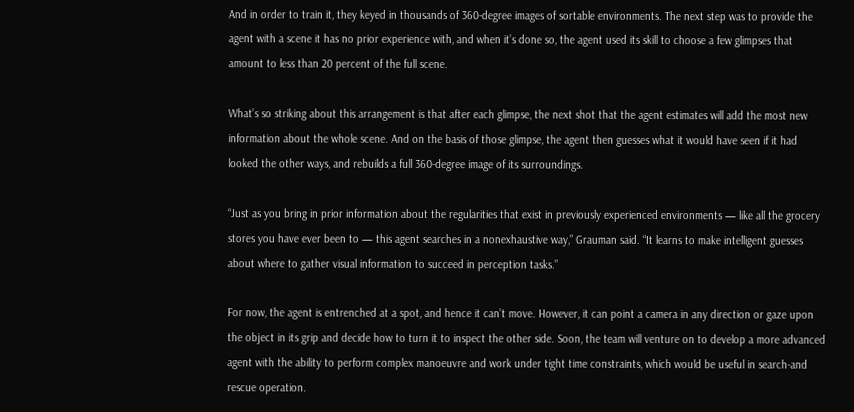And in order to train it, they keyed in thousands of 360-degree images of sortable environments. The next step was to provide the agent with a scene it has no prior experience with, and when it’s done so, the agent used its skill to choose a few glimpses that amount to less than 20 percent of the full scene.

What’s so striking about this arrangement is that after each glimpse, the next shot that the agent estimates will add the most new information about the whole scene. And on the basis of those glimpse, the agent then guesses what it would have seen if it had looked the other ways, and rebuilds a full 360-degree image of its surroundings.

“Just as you bring in prior information about the regularities that exist in previously experienced environments — like all the grocery stores you have ever been to — this agent searches in a nonexhaustive way,” Grauman said. “It learns to make intelligent guesses about where to gather visual information to succeed in perception tasks.”

For now, the agent is entrenched at a spot, and hence it can’t move. However, it can point a camera in any direction or gaze upon the object in its grip and decide how to turn it to inspect the other side. Soon, the team will venture on to develop a more advanced agent with the ability to perform complex manoeuvre and work under tight time constraints, which would be useful in search-and rescue operation.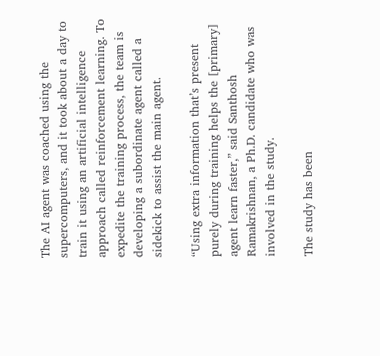The AI agent was coached using the supercomputers, and it took about a day to train it using an artificial intelligence approach called reinforcement learning. To expedite the training process, the team is developing a subordinate agent called a sidekick to assist the main agent.

“Using extra information that’s present purely during training helps the [primary] agent learn faster,” said Santhosh Ramakrishnan, a Ph.D. candidate who was involved in the study.

The study has been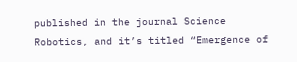published in the journal Science Robotics, and it’s titled “Emergence of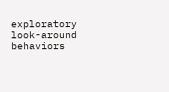exploratory look-around behaviors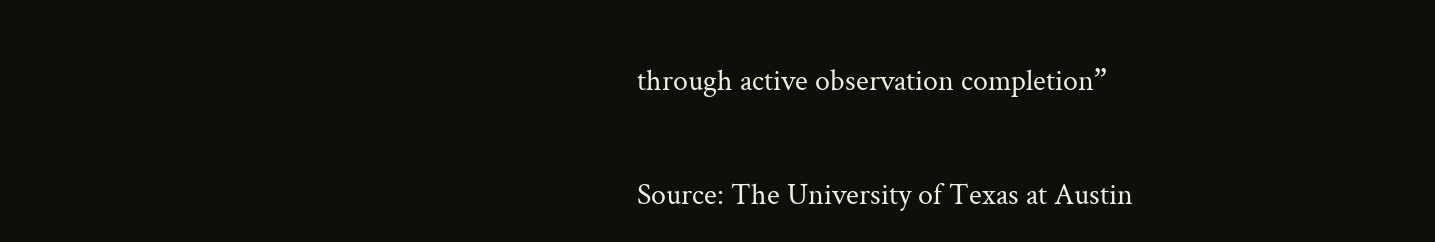through active observation completion”

Source: The University of Texas at Austin